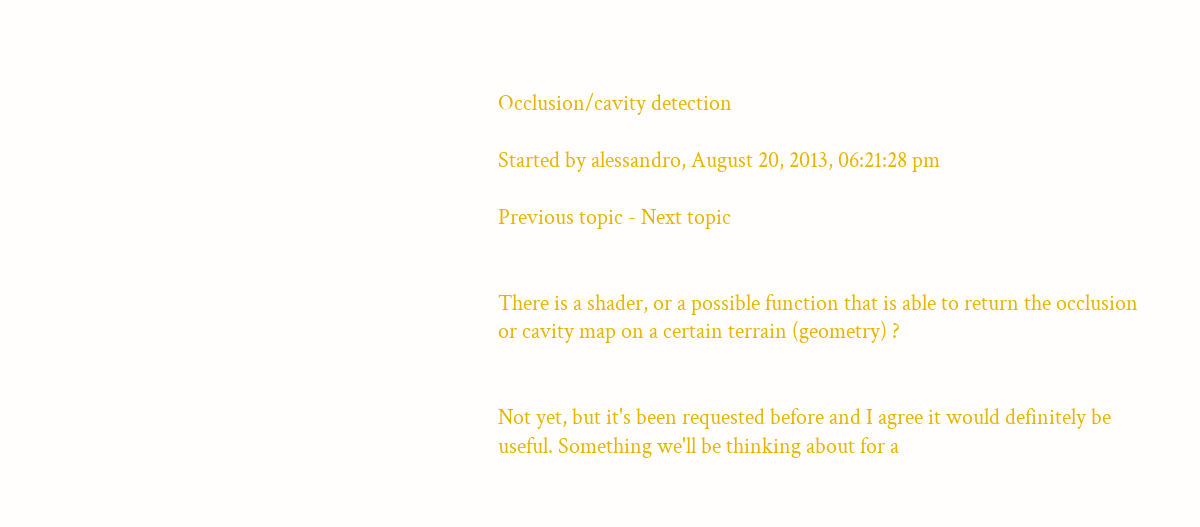Occlusion/cavity detection

Started by alessandro, August 20, 2013, 06:21:28 pm

Previous topic - Next topic


There is a shader, or a possible function that is able to return the occlusion or cavity map on a certain terrain (geometry) ?


Not yet, but it's been requested before and I agree it would definitely be useful. Something we'll be thinking about for a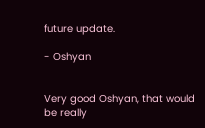future update.

- Oshyan


Very good Oshyan, that would be really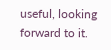useful, looking forward to it.